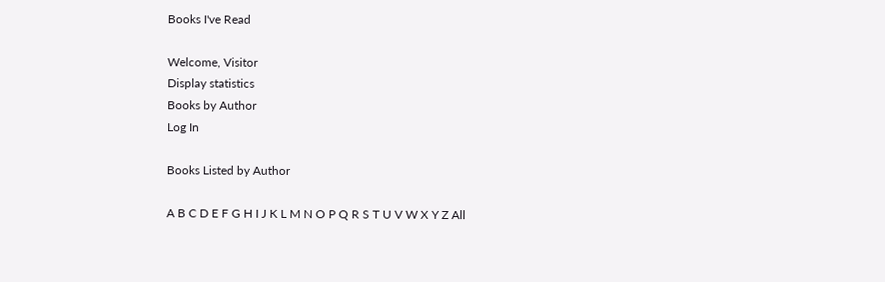Books I've Read

Welcome, Visitor
Display statistics
Books by Author
Log In

Books Listed by Author

A B C D E F G H I J K L M N O P Q R S T U V W X Y Z All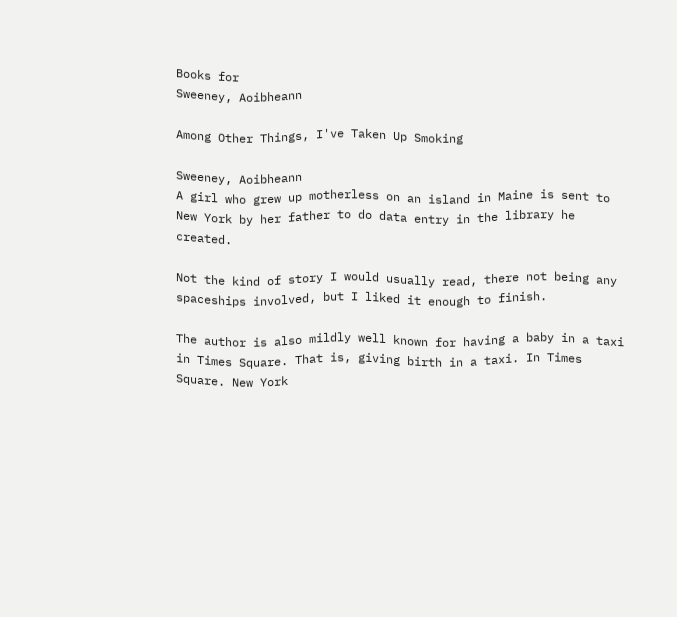Books for
Sweeney, Aoibheann

Among Other Things, I've Taken Up Smoking

Sweeney, Aoibheann
A girl who grew up motherless on an island in Maine is sent to New York by her father to do data entry in the library he created.

Not the kind of story I would usually read, there not being any spaceships involved, but I liked it enough to finish.

The author is also mildly well known for having a baby in a taxi in Times Square. That is, giving birth in a taxi. In Times Square. New York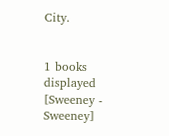City.


1 books displayed
[Sweeney - Sweeney]